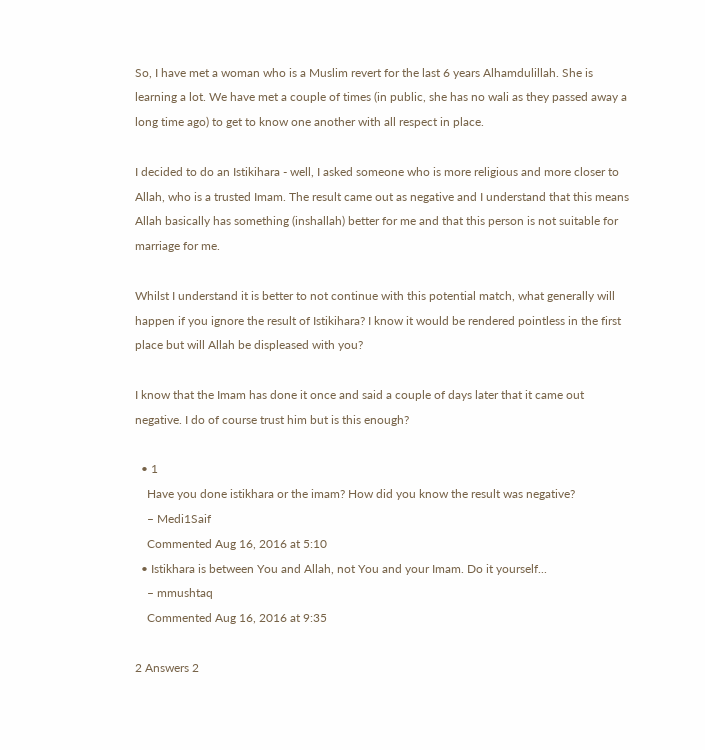So, I have met a woman who is a Muslim revert for the last 6 years Alhamdulillah. She is learning a lot. We have met a couple of times (in public, she has no wali as they passed away a long time ago) to get to know one another with all respect in place.

I decided to do an Istikihara - well, I asked someone who is more religious and more closer to Allah, who is a trusted Imam. The result came out as negative and I understand that this means Allah basically has something (inshallah) better for me and that this person is not suitable for marriage for me.

Whilst I understand it is better to not continue with this potential match, what generally will happen if you ignore the result of Istikihara? I know it would be rendered pointless in the first place but will Allah be displeased with you?

I know that the Imam has done it once and said a couple of days later that it came out negative. I do of course trust him but is this enough?

  • 1
    Have you done istikhara or the imam? How did you know the result was negative?
    – Medi1Saif
    Commented Aug 16, 2016 at 5:10
  • Istikhara is between You and Allah, not You and your Imam. Do it yourself...
    – mmushtaq
    Commented Aug 16, 2016 at 9:35

2 Answers 2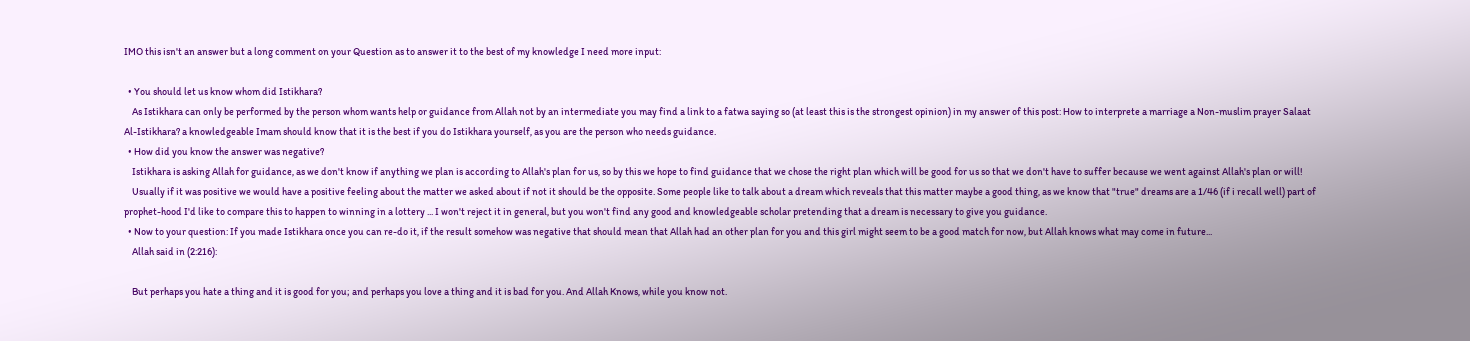IMO this isn't an answer but a long comment on your Question as to answer it to the best of my knowledge I need more input:

  • You should let us know whom did Istikhara?
    As Istikhara can only be performed by the person whom wants help or guidance from Allah not by an intermediate you may find a link to a fatwa saying so (at least this is the strongest opinion) in my answer of this post: How to interprete a marriage a Non-muslim prayer Salaat Al-Istikhara? a knowledgeable Imam should know that it is the best if you do Istikhara yourself, as you are the person who needs guidance.
  • How did you know the answer was negative?
    Istikhara is asking Allah for guidance, as we don't know if anything we plan is according to Allah's plan for us, so by this we hope to find guidance that we chose the right plan which will be good for us so that we don't have to suffer because we went against Allah's plan or will!
    Usually if it was positive we would have a positive feeling about the matter we asked about if not it should be the opposite. Some people like to talk about a dream which reveals that this matter maybe a good thing, as we know that "true" dreams are a 1/46 (if i recall well) part of prophet-hood I'd like to compare this to happen to winning in a lottery ... I won't reject it in general, but you won't find any good and knowledgeable scholar pretending that a dream is necessary to give you guidance.
  • Now to your question: If you made Istikhara once you can re-do it, if the result somehow was negative that should mean that Allah had an other plan for you and this girl might seem to be a good match for now, but Allah knows what may come in future...
    Allah said in (2:216):

    But perhaps you hate a thing and it is good for you; and perhaps you love a thing and it is bad for you. And Allah Knows, while you know not.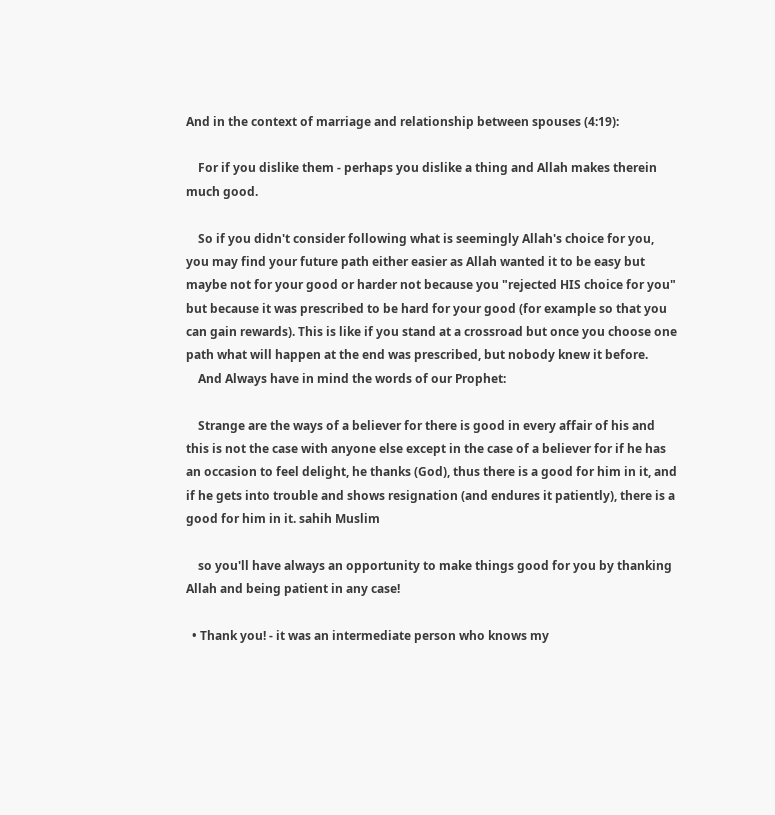And in the context of marriage and relationship between spouses (4:19):

    For if you dislike them - perhaps you dislike a thing and Allah makes therein much good.

    So if you didn't consider following what is seemingly Allah's choice for you, you may find your future path either easier as Allah wanted it to be easy but maybe not for your good or harder not because you "rejected HIS choice for you" but because it was prescribed to be hard for your good (for example so that you can gain rewards). This is like if you stand at a crossroad but once you choose one path what will happen at the end was prescribed, but nobody knew it before.
    And Always have in mind the words of our Prophet:

    Strange are the ways of a believer for there is good in every affair of his and this is not the case with anyone else except in the case of a believer for if he has an occasion to feel delight, he thanks (God), thus there is a good for him in it, and if he gets into trouble and shows resignation (and endures it patiently), there is a good for him in it. sahih Muslim

    so you'll have always an opportunity to make things good for you by thanking Allah and being patient in any case!

  • Thank you! - it was an intermediate person who knows my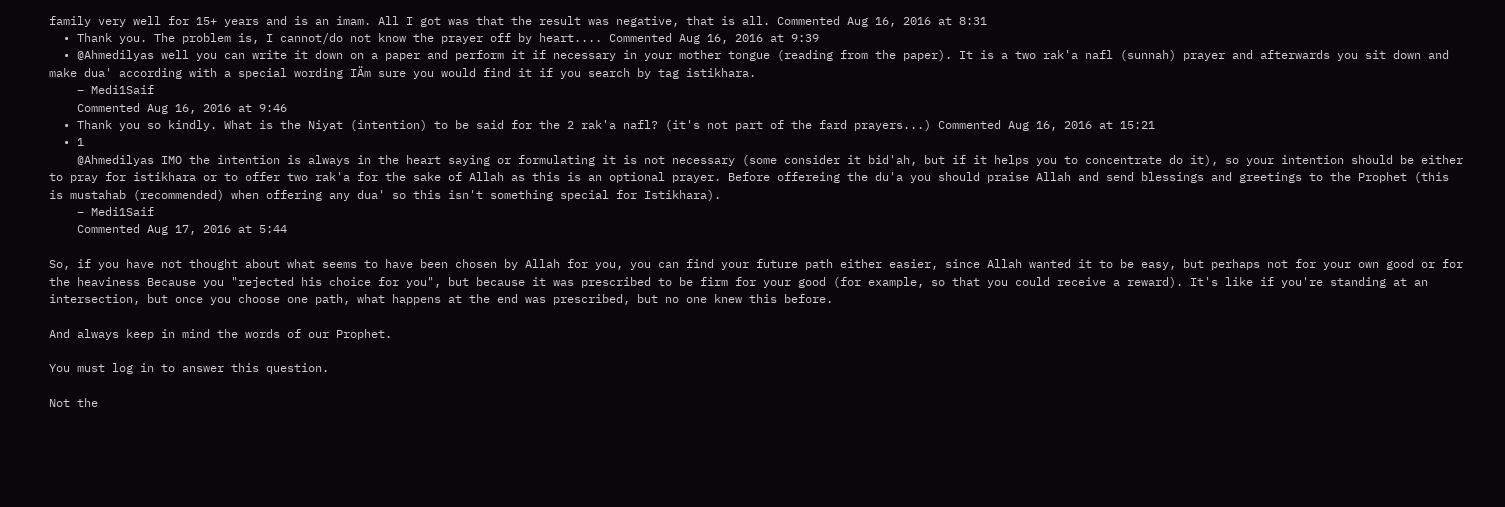family very well for 15+ years and is an imam. All I got was that the result was negative, that is all. Commented Aug 16, 2016 at 8:31
  • Thank you. The problem is, I cannot/do not know the prayer off by heart.... Commented Aug 16, 2016 at 9:39
  • @Ahmedilyas well you can write it down on a paper and perform it if necessary in your mother tongue (reading from the paper). It is a two rak'a nafl (sunnah) prayer and afterwards you sit down and make dua' according with a special wording IÄm sure you would find it if you search by tag istikhara.
    – Medi1Saif
    Commented Aug 16, 2016 at 9:46
  • Thank you so kindly. What is the Niyat (intention) to be said for the 2 rak'a nafl? (it's not part of the fard prayers...) Commented Aug 16, 2016 at 15:21
  • 1
    @Ahmedilyas IMO the intention is always in the heart saying or formulating it is not necessary (some consider it bid'ah, but if it helps you to concentrate do it), so your intention should be either to pray for istikhara or to offer two rak'a for the sake of Allah as this is an optional prayer. Before offereing the du'a you should praise Allah and send blessings and greetings to the Prophet (this is mustahab (recommended) when offering any dua' so this isn't something special for Istikhara).
    – Medi1Saif
    Commented Aug 17, 2016 at 5:44

So, if you have not thought about what seems to have been chosen by Allah for you, you can find your future path either easier, since Allah wanted it to be easy, but perhaps not for your own good or for the heaviness Because you "rejected his choice for you", but because it was prescribed to be firm for your good (for example, so that you could receive a reward). It's like if you're standing at an intersection, but once you choose one path, what happens at the end was prescribed, but no one knew this before.

And always keep in mind the words of our Prophet.

You must log in to answer this question.

Not the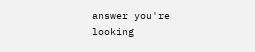answer you're looking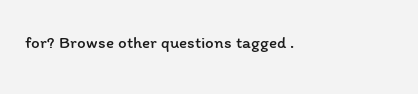for? Browse other questions tagged .